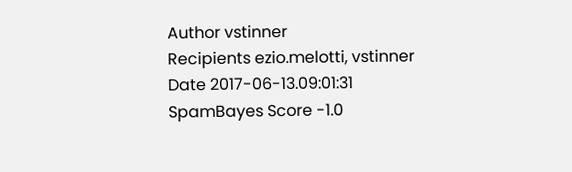Author vstinner
Recipients ezio.melotti, vstinner
Date 2017-06-13.09:01:31
SpamBayes Score -1.0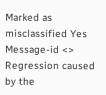Marked as misclassified Yes
Message-id <>
Regression caused by the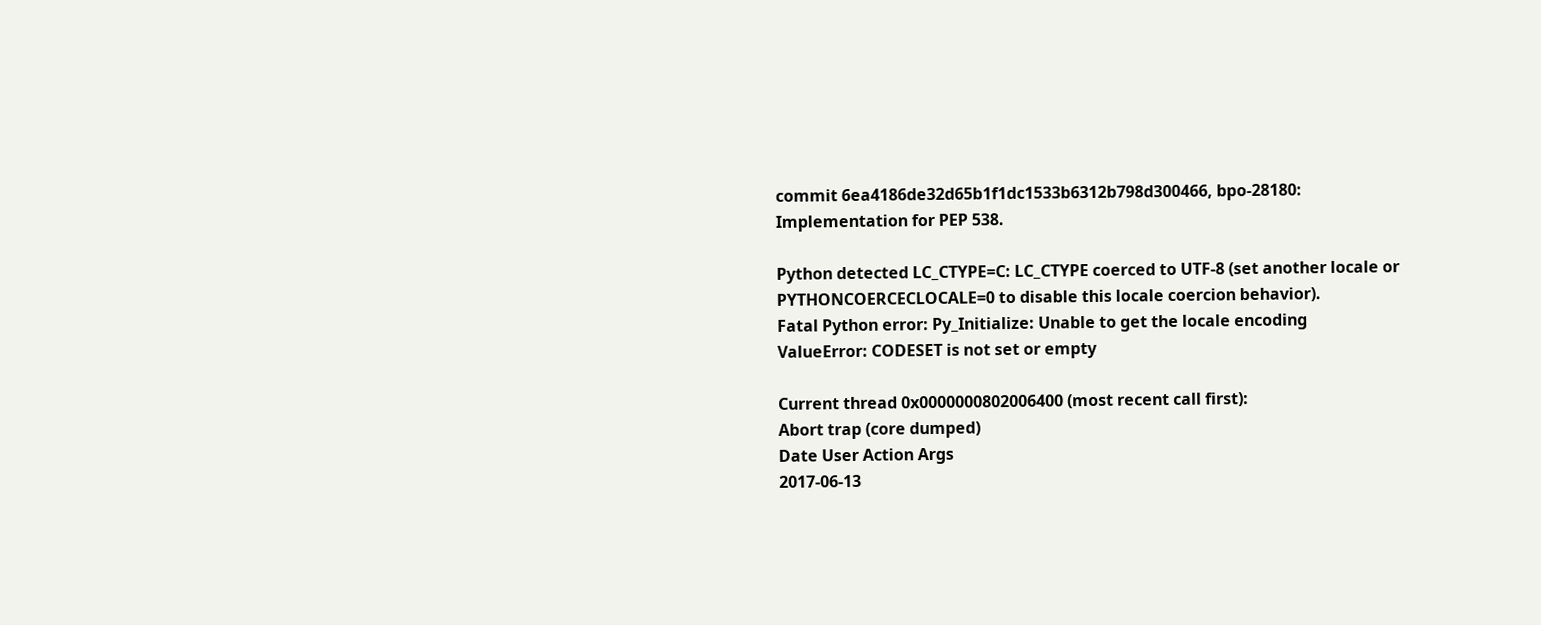commit 6ea4186de32d65b1f1dc1533b6312b798d300466, bpo-28180: Implementation for PEP 538.

Python detected LC_CTYPE=C: LC_CTYPE coerced to UTF-8 (set another locale or PYTHONCOERCECLOCALE=0 to disable this locale coercion behavior).
Fatal Python error: Py_Initialize: Unable to get the locale encoding
ValueError: CODESET is not set or empty

Current thread 0x0000000802006400 (most recent call first):
Abort trap (core dumped)
Date User Action Args
2017-06-13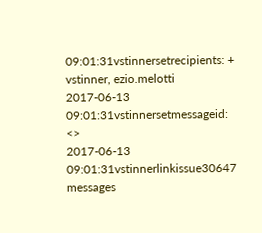09:01:31vstinnersetrecipients: + vstinner, ezio.melotti
2017-06-13 09:01:31vstinnersetmessageid: <>
2017-06-13 09:01:31vstinnerlinkissue30647 messages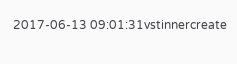2017-06-13 09:01:31vstinnercreate